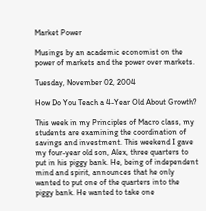Market Power

Musings by an academic economist on the power of markets and the power over markets.

Tuesday, November 02, 2004

How Do You Teach a 4-Year Old About Growth?

This week in my Principles of Macro class, my students are examining the coordination of savings and investment. This weekend I gave my four-year old son, Alex, three quarters to put in his piggy bank. He, being of independent mind and spirit, announces that he only wanted to put one of the quarters into the piggy bank. He wanted to take one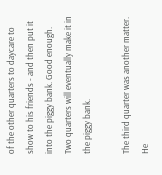of the other quarters to daycare to show to his friends - and then put it into the piggy bank. Good enough. Two quarters will eventually make it in the piggy bank.

The third quarter was another matter. He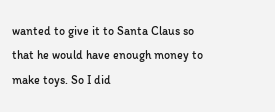wanted to give it to Santa Claus so that he would have enough money to make toys. So I did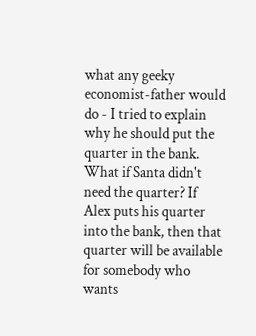what any geeky economist-father would do - I tried to explain why he should put the quarter in the bank. What if Santa didn't need the quarter? If Alex puts his quarter into the bank, then that quarter will be available for somebody who wants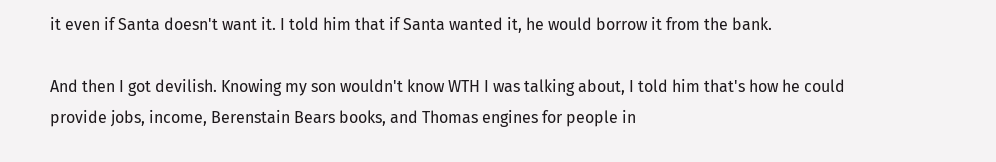it even if Santa doesn't want it. I told him that if Santa wanted it, he would borrow it from the bank.

And then I got devilish. Knowing my son wouldn't know WTH I was talking about, I told him that's how he could provide jobs, income, Berenstain Bears books, and Thomas engines for people in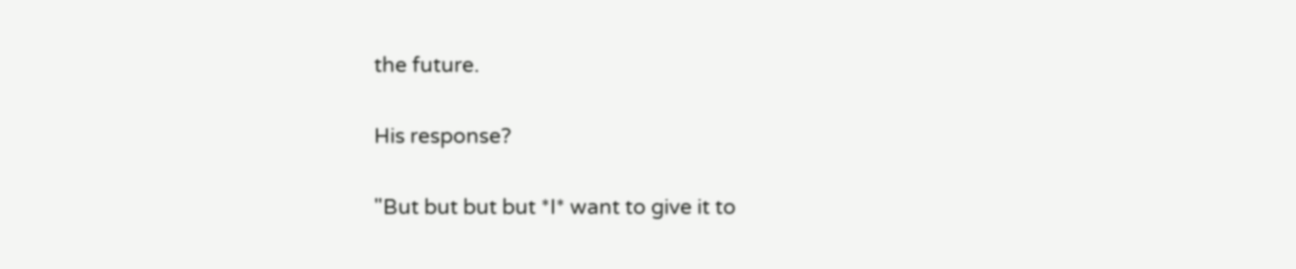the future.

His response?

"But but but but *I* want to give it to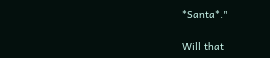*Santa*."

Will that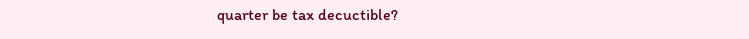quarter be tax decuctible?